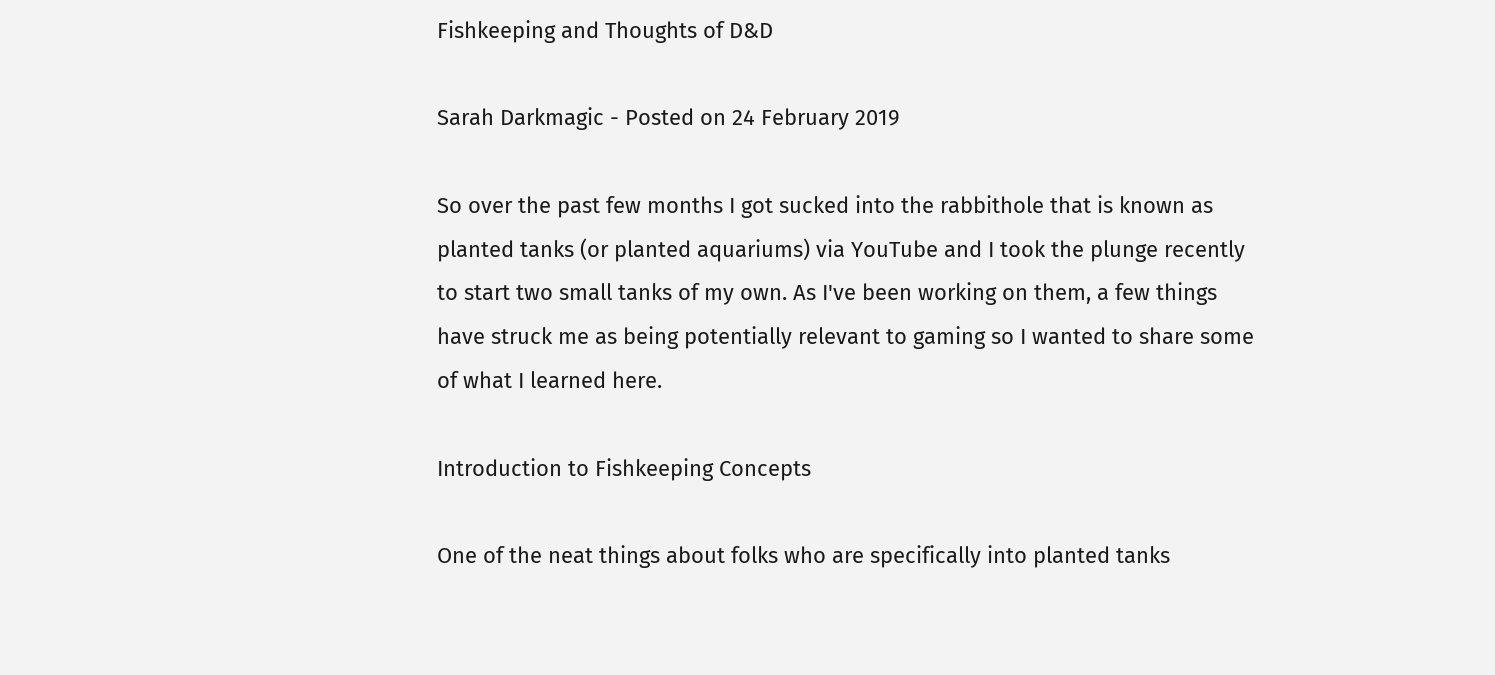Fishkeeping and Thoughts of D&D

Sarah Darkmagic - Posted on 24 February 2019

So over the past few months I got sucked into the rabbithole that is known as planted tanks (or planted aquariums) via YouTube and I took the plunge recently to start two small tanks of my own. As I've been working on them, a few things have struck me as being potentially relevant to gaming so I wanted to share some of what I learned here.

Introduction to Fishkeeping Concepts

One of the neat things about folks who are specifically into planted tanks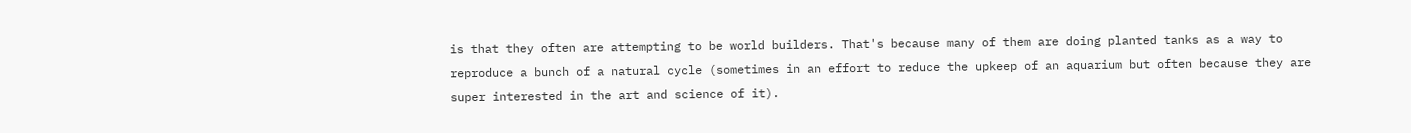is that they often are attempting to be world builders. That's because many of them are doing planted tanks as a way to reproduce a bunch of a natural cycle (sometimes in an effort to reduce the upkeep of an aquarium but often because they are super interested in the art and science of it).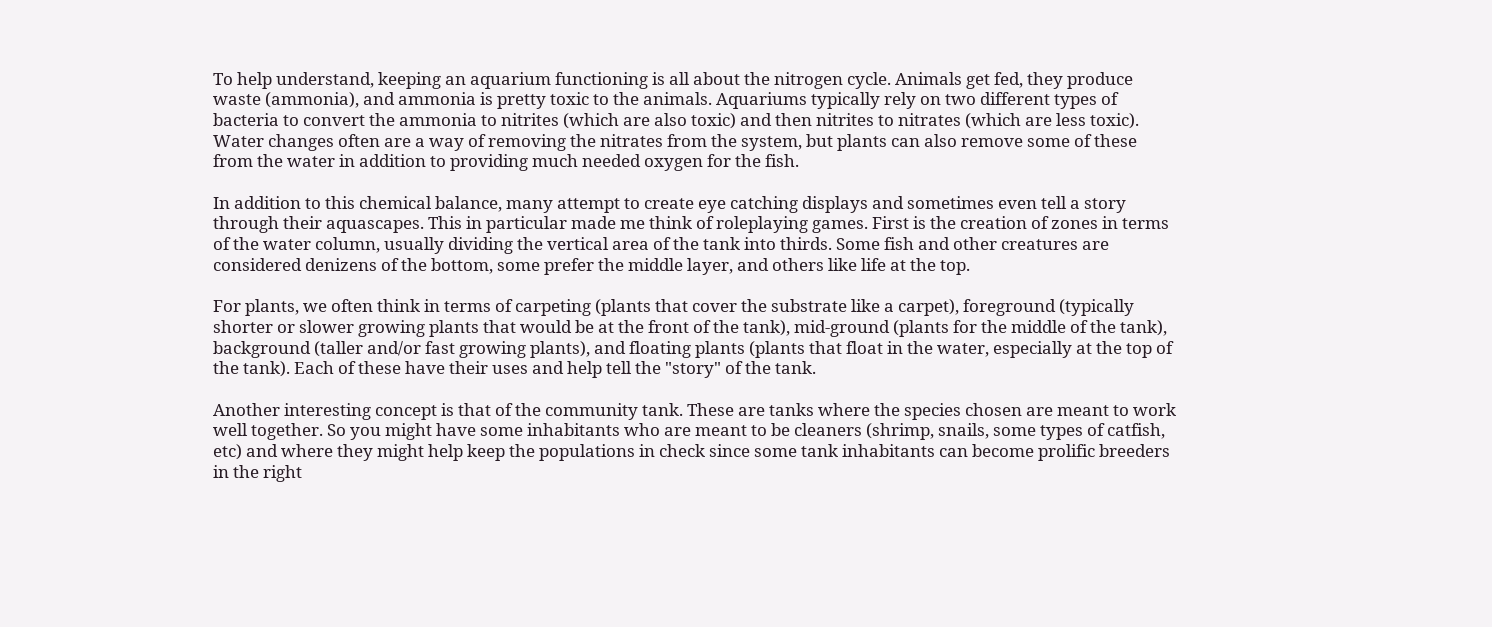To help understand, keeping an aquarium functioning is all about the nitrogen cycle. Animals get fed, they produce waste (ammonia), and ammonia is pretty toxic to the animals. Aquariums typically rely on two different types of bacteria to convert the ammonia to nitrites (which are also toxic) and then nitrites to nitrates (which are less toxic). Water changes often are a way of removing the nitrates from the system, but plants can also remove some of these from the water in addition to providing much needed oxygen for the fish.

In addition to this chemical balance, many attempt to create eye catching displays and sometimes even tell a story through their aquascapes. This in particular made me think of roleplaying games. First is the creation of zones in terms of the water column, usually dividing the vertical area of the tank into thirds. Some fish and other creatures are considered denizens of the bottom, some prefer the middle layer, and others like life at the top.

For plants, we often think in terms of carpeting (plants that cover the substrate like a carpet), foreground (typically shorter or slower growing plants that would be at the front of the tank), mid-ground (plants for the middle of the tank), background (taller and/or fast growing plants), and floating plants (plants that float in the water, especially at the top of the tank). Each of these have their uses and help tell the "story" of the tank.

Another interesting concept is that of the community tank. These are tanks where the species chosen are meant to work well together. So you might have some inhabitants who are meant to be cleaners (shrimp, snails, some types of catfish, etc) and where they might help keep the populations in check since some tank inhabitants can become prolific breeders in the right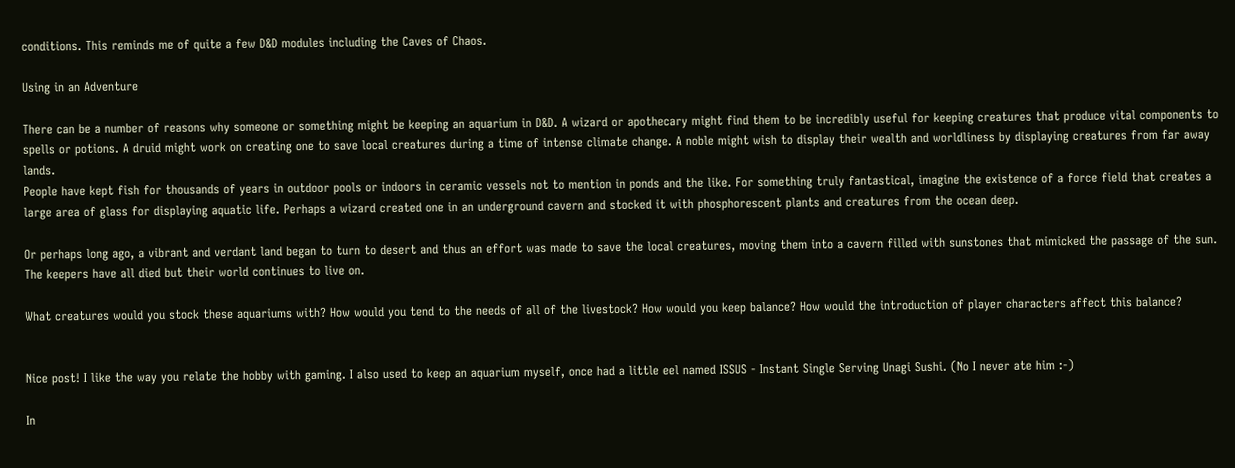conditions. This reminds me of quite a few D&D modules including the Caves of Chaos.

Using in an Adventure

There can be a number of reasons why someone or something might be keeping an aquarium in D&D. A wizard or apothecary might find them to be incredibly useful for keeping creatures that produce vital components to spells or potions. A druid might work on creating one to save local creatures during a time of intense climate change. A noble might wish to display their wealth and worldliness by displaying creatures from far away lands.
People have kept fish for thousands of years in outdoor pools or indoors in ceramic vessels not to mention in ponds and the like. For something truly fantastical, imagine the existence of a force field that creates a large area of glass for displaying aquatic life. Perhaps a wizard created one in an underground cavern and stocked it with phosphorescent plants and creatures from the ocean deep.

Or perhaps long ago, a vibrant and verdant land began to turn to desert and thus an effort was made to save the local creatures, moving them into a cavern filled with sunstones that mimicked the passage of the sun. The keepers have all died but their world continues to live on.

What creatures would you stock these aquariums with? How would you tend to the needs of all of the livestock? How would you keep balance? How would the introduction of player characters affect this balance?


Nice post! I like the way you relate the hobby with gaming. I also used to keep an aquarium myself, once had a little eel named ISSUS - Instant Single Serving Unagi Sushi. (No I never ate him :-)

In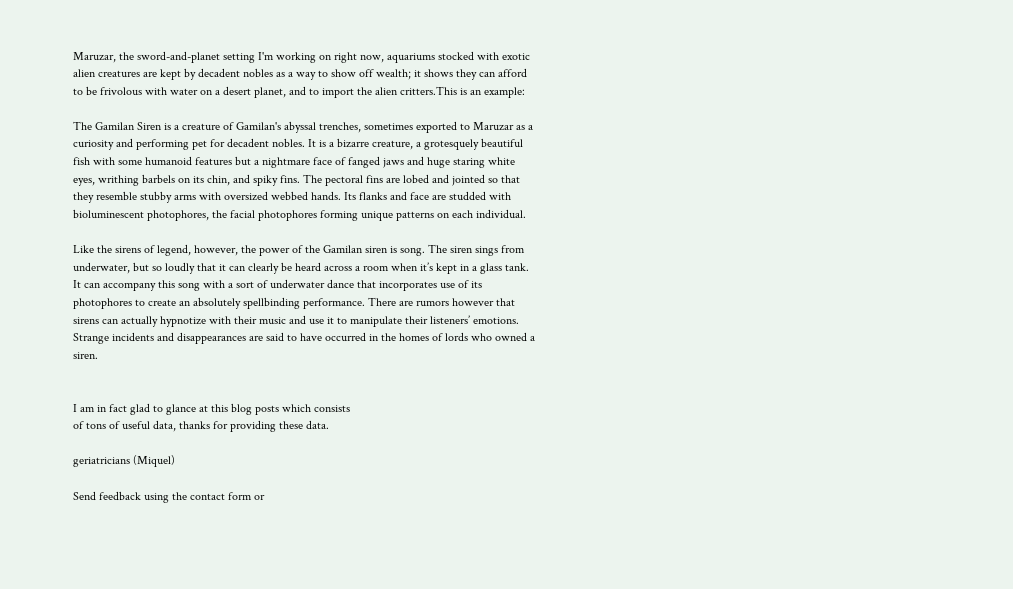Maruzar, the sword-and-planet setting I'm working on right now, aquariums stocked with exotic alien creatures are kept by decadent nobles as a way to show off wealth; it shows they can afford to be frivolous with water on a desert planet, and to import the alien critters.This is an example:

The Gamilan Siren is a creature of Gamilan's abyssal trenches, sometimes exported to Maruzar as a curiosity and performing pet for decadent nobles. It is a bizarre creature, a grotesquely beautiful fish with some humanoid features but a nightmare face of fanged jaws and huge staring white eyes, writhing barbels on its chin, and spiky fins. The pectoral fins are lobed and jointed so that they resemble stubby arms with oversized webbed hands. Its flanks and face are studded with bioluminescent photophores, the facial photophores forming unique patterns on each individual.

Like the sirens of legend, however, the power of the Gamilan siren is song. The siren sings from underwater, but so loudly that it can clearly be heard across a room when it’s kept in a glass tank. It can accompany this song with a sort of underwater dance that incorporates use of its photophores to create an absolutely spellbinding performance. There are rumors however that sirens can actually hypnotize with their music and use it to manipulate their listeners’ emotions. Strange incidents and disappearances are said to have occurred in the homes of lords who owned a siren.


I am in fact glad to glance at this blog posts which consists
of tons of useful data, thanks for providing these data.

geriatricians (Miquel)

Send feedback using the contact form or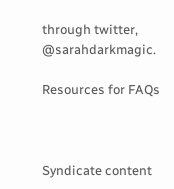through twitter, @sarahdarkmagic.

Resources for FAQs



Syndicate content